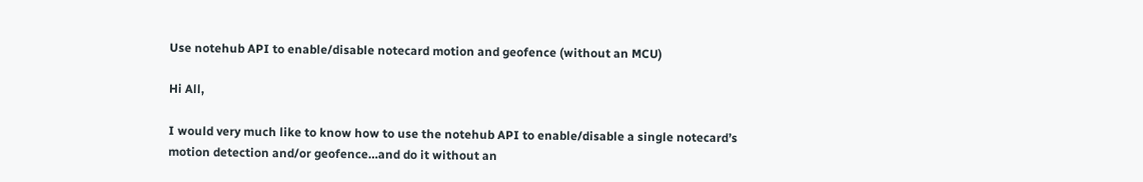Use notehub API to enable/disable notecard motion and geofence (without an MCU)

Hi All,

I would very much like to know how to use the notehub API to enable/disable a single notecard’s motion detection and/or geofence…and do it without an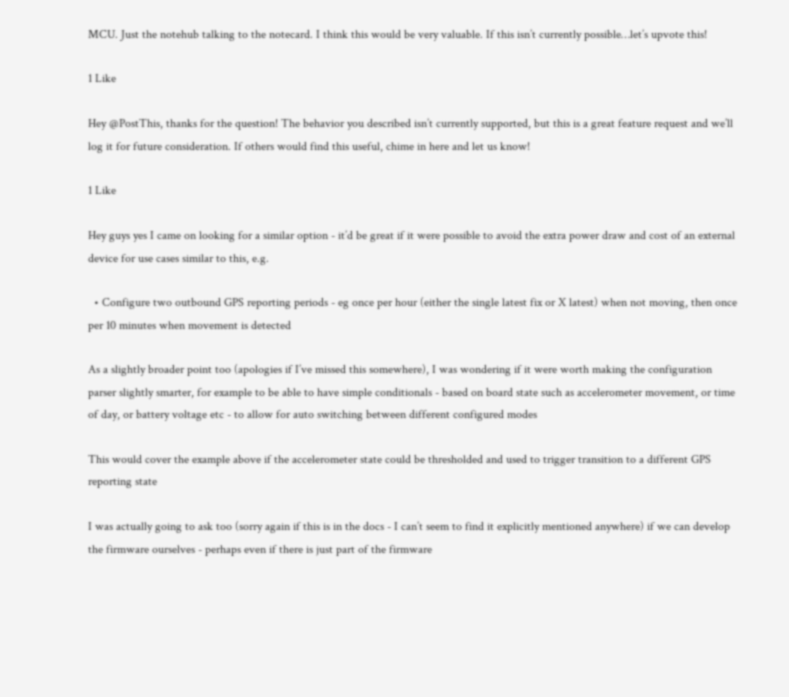MCU. Just the notehub talking to the notecard. I think this would be very valuable. If this isn’t currently possible…let’s upvote this!

1 Like

Hey @PostThis, thanks for the question! The behavior you described isn’t currently supported, but this is a great feature request and we’ll log it for future consideration. If others would find this useful, chime in here and let us know!

1 Like

Hey guys yes I came on looking for a similar option - it’d be great if it were possible to avoid the extra power draw and cost of an external device for use cases similar to this, e.g.

  • Configure two outbound GPS reporting periods - eg once per hour (either the single latest fix or X latest) when not moving, then once per 10 minutes when movement is detected

As a slightly broader point too (apologies if I’ve missed this somewhere), I was wondering if it were worth making the configuration parser slightly smarter, for example to be able to have simple conditionals - based on board state such as accelerometer movement, or time of day, or battery voltage etc - to allow for auto switching between different configured modes

This would cover the example above if the accelerometer state could be thresholded and used to trigger transition to a different GPS reporting state

I was actually going to ask too (sorry again if this is in the docs - I can’t seem to find it explicitly mentioned anywhere) if we can develop the firmware ourselves - perhaps even if there is just part of the firmware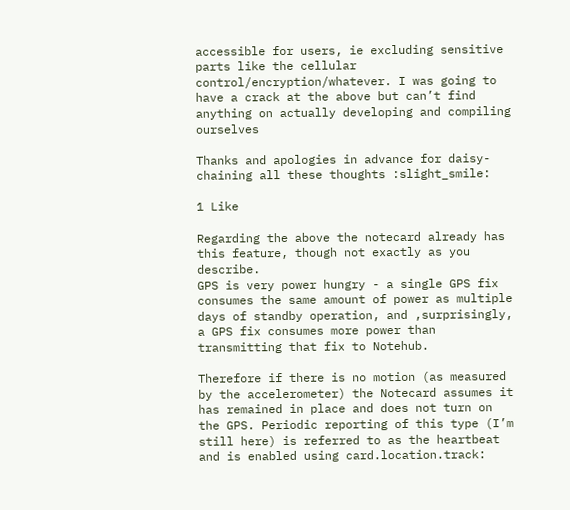accessible for users, ie excluding sensitive parts like the cellular control/encryption/whatever. I was going to have a crack at the above but can’t find anything on actually developing and compiling ourselves

Thanks and apologies in advance for daisy-chaining all these thoughts :slight_smile:

1 Like

Regarding the above the notecard already has this feature, though not exactly as you describe.
GPS is very power hungry - a single GPS fix consumes the same amount of power as multiple days of standby operation, and ,surprisingly, a GPS fix consumes more power than transmitting that fix to Notehub.

Therefore if there is no motion (as measured by the accelerometer) the Notecard assumes it has remained in place and does not turn on the GPS. Periodic reporting of this type (I’m still here) is referred to as the heartbeat and is enabled using card.location.track: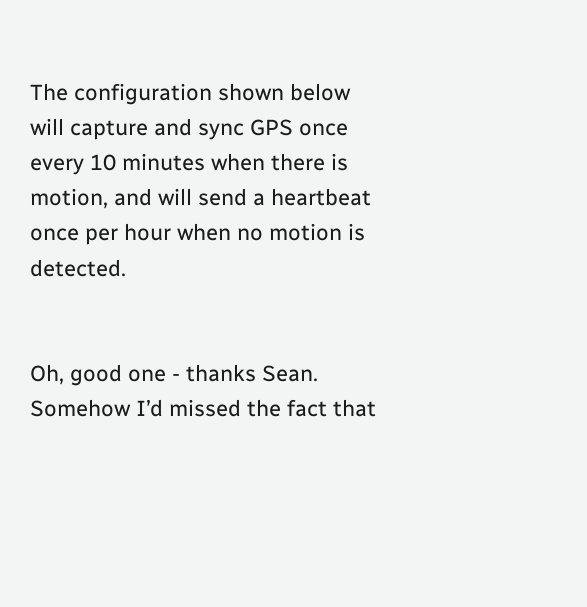The configuration shown below will capture and sync GPS once every 10 minutes when there is motion, and will send a heartbeat once per hour when no motion is detected.


Oh, good one - thanks Sean. Somehow I’d missed the fact that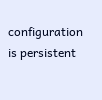configuration is persistent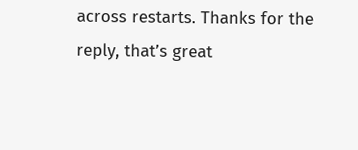across restarts. Thanks for the reply, that’s great